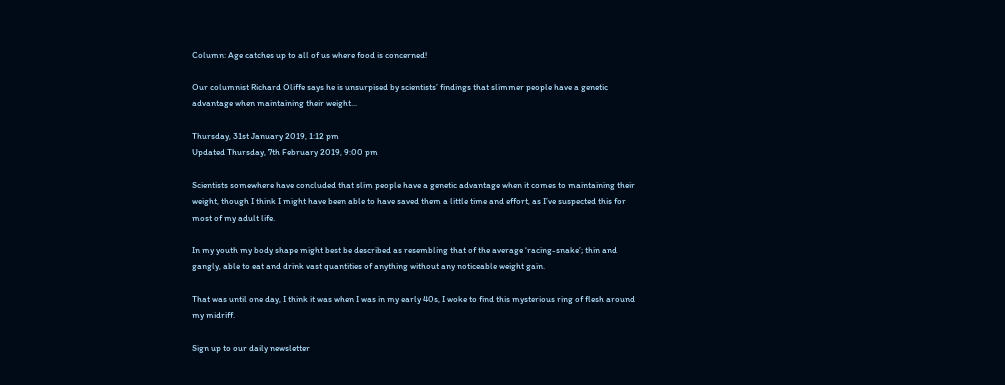Column: Age catches up to all of us where food is concerned!

Our columnist Richard Oliffe says he is unsurpised by scientists’ findings that slimmer people have a genetic advantage when maintaining their weight...

Thursday, 31st January 2019, 1:12 pm
Updated Thursday, 7th February 2019, 9:00 pm

Scientists somewhere have concluded that slim people have a genetic advantage when it comes to maintaining their weight, though I think I might have been able to have saved them a little time and effort, as I’ve suspected this for most of my adult life.

In my youth my body shape might best be described as resembling that of the average ‘racing-snake’; thin and gangly, able to eat and drink vast quantities of anything without any noticeable weight gain.

That was until one day, I think it was when I was in my early 40s, I woke to find this mysterious ring of flesh around my midriff.

Sign up to our daily newsletter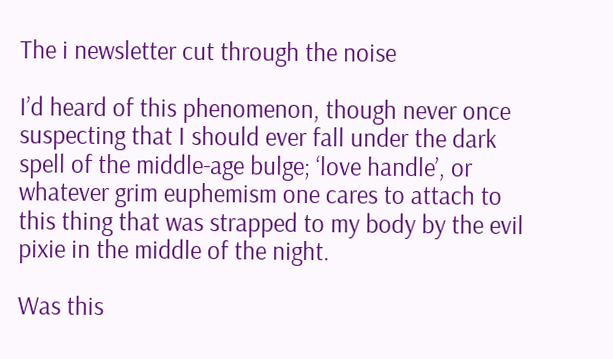The i newsletter cut through the noise

I’d heard of this phenomenon, though never once suspecting that I should ever fall under the dark spell of the middle-age bulge; ‘love handle’, or whatever grim euphemism one cares to attach to this thing that was strapped to my body by the evil pixie in the middle of the night.

Was this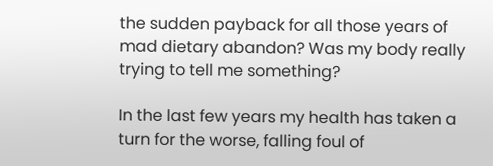the sudden payback for all those years of mad dietary abandon? Was my body really trying to tell me something?

In the last few years my health has taken a turn for the worse, falling foul of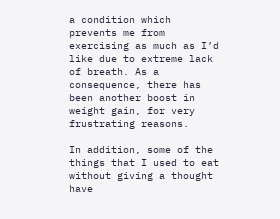a condition which prevents me from exercising as much as I’d like due to extreme lack of breath. As a consequence, there has been another boost in weight gain, for very frustrating reasons.

In addition, some of the things that I used to eat without giving a thought have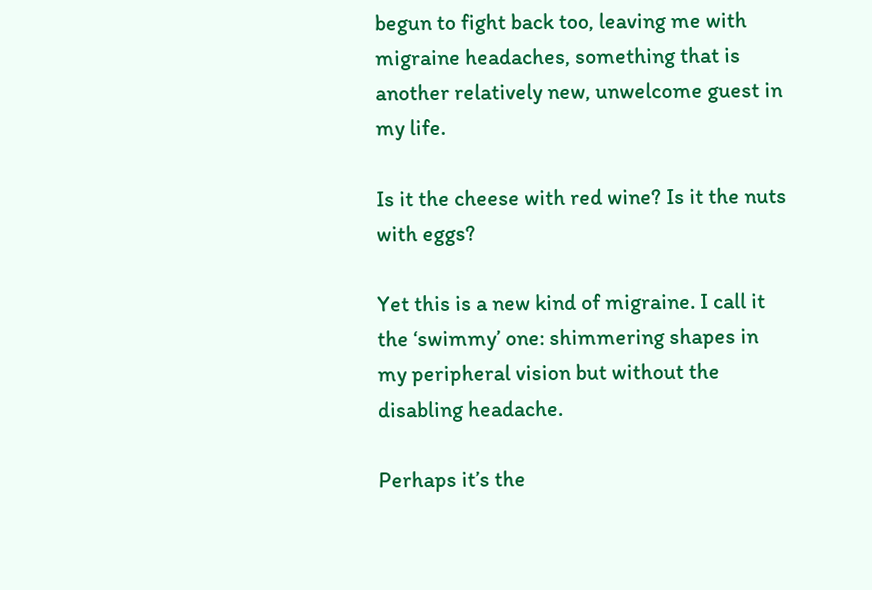begun to fight back too, leaving me with migraine headaches, something that is another relatively new, unwelcome guest in my life.

Is it the cheese with red wine? Is it the nuts with eggs?

Yet this is a new kind of migraine. I call it the ‘swimmy’ one: shimmering shapes in my peripheral vision but without the disabling headache.

Perhaps it’s the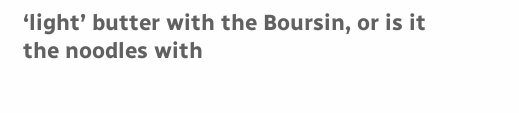‘light’ butter with the Boursin, or is it the noodles with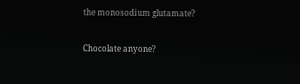the monosodium glutamate?

Chocolate anyone?